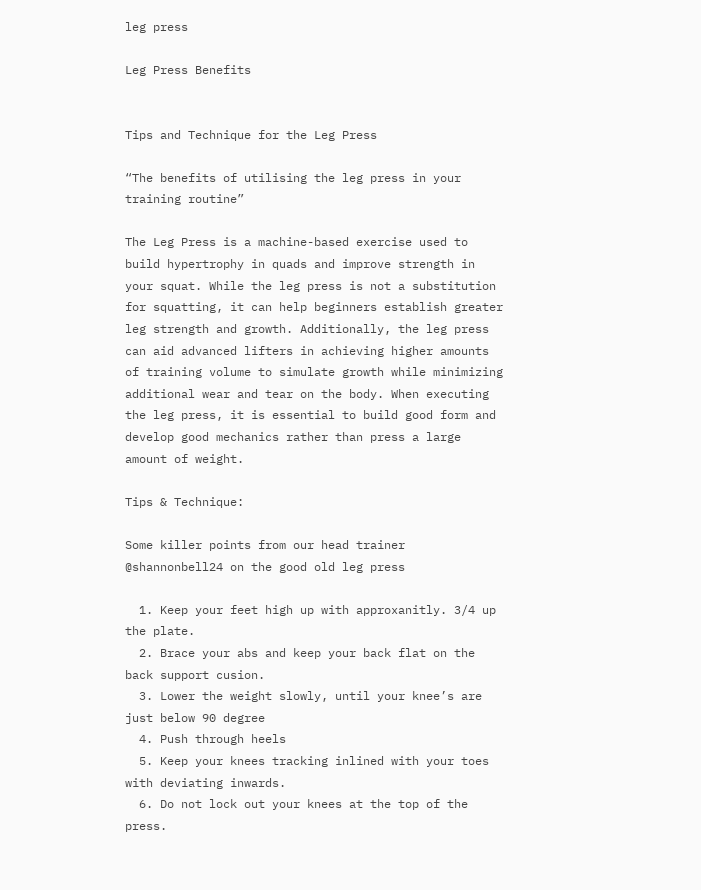leg press

Leg Press Benefits


Tips and Technique for the Leg Press

“The benefits of utilising the leg press in your training routine”

The Leg Press is a machine-based exercise used to build hypertrophy in quads and improve strength in your squat. While the leg press is not a substitution for squatting, it can help beginners establish greater leg strength and growth. Additionally, the leg press can aid advanced lifters in achieving higher amounts of training volume to simulate growth while minimizing additional wear and tear on the body. When executing the leg press, it is essential to build good form and develop good mechanics rather than press a large amount of weight.

Tips & Technique:

Some killer points from our head trainer @shannonbell24 on the good old leg press

  1. Keep your feet high up with approxanitly. 3/4 up the plate.
  2. Brace your abs and keep your back flat on the back support cusion.
  3. Lower the weight slowly, until your knee’s are just below 90 degree
  4. Push through heels
  5. Keep your knees tracking inlined with your toes with deviating inwards.
  6. Do not lock out your knees at the top of the press.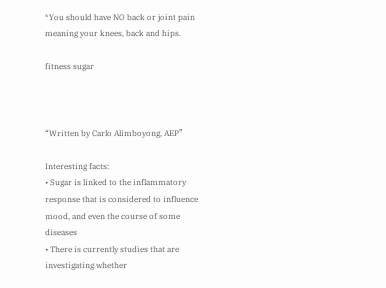*You should have NO back or joint pain meaning your knees, back and hips.

fitness sugar



“Written by Carlo Alimboyong, AEP”

Interesting facts:
• Sugar is linked to the inflammatory response that is considered to influence mood, and even the course of some diseases
• There is currently studies that are investigating whether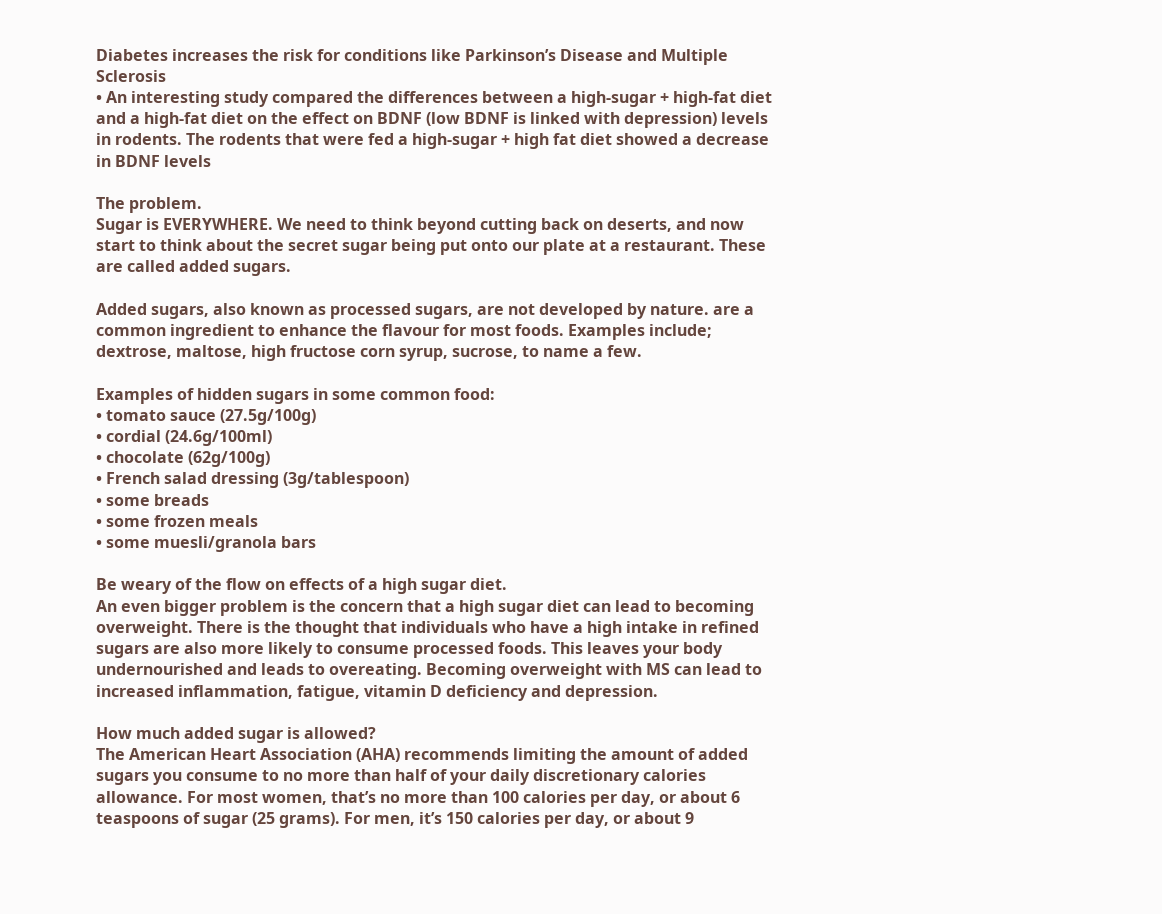Diabetes increases the risk for conditions like Parkinson’s Disease and Multiple Sclerosis
• An interesting study compared the differences between a high-sugar + high-fat diet and a high-fat diet on the effect on BDNF (low BDNF is linked with depression) levels in rodents. The rodents that were fed a high-sugar + high fat diet showed a decrease in BDNF levels

The problem.
Sugar is EVERYWHERE. We need to think beyond cutting back on deserts, and now start to think about the secret sugar being put onto our plate at a restaurant. These are called added sugars.

Added sugars, also known as processed sugars, are not developed by nature. are a common ingredient to enhance the flavour for most foods. Examples include; dextrose, maltose, high fructose corn syrup, sucrose, to name a few.

Examples of hidden sugars in some common food:
• tomato sauce (27.5g/100g)
• cordial (24.6g/100ml)
• chocolate (62g/100g)
• French salad dressing (3g/tablespoon)
• some breads
• some frozen meals
• some muesli/granola bars

Be weary of the flow on effects of a high sugar diet.
An even bigger problem is the concern that a high sugar diet can lead to becoming overweight. There is the thought that individuals who have a high intake in refined sugars are also more likely to consume processed foods. This leaves your body undernourished and leads to overeating. Becoming overweight with MS can lead to increased inflammation, fatigue, vitamin D deficiency and depression.

How much added sugar is allowed?
The American Heart Association (AHA) recommends limiting the amount of added sugars you consume to no more than half of your daily discretionary calories allowance. For most women, that’s no more than 100 calories per day, or about 6 teaspoons of sugar (25 grams). For men, it’s 150 calories per day, or about 9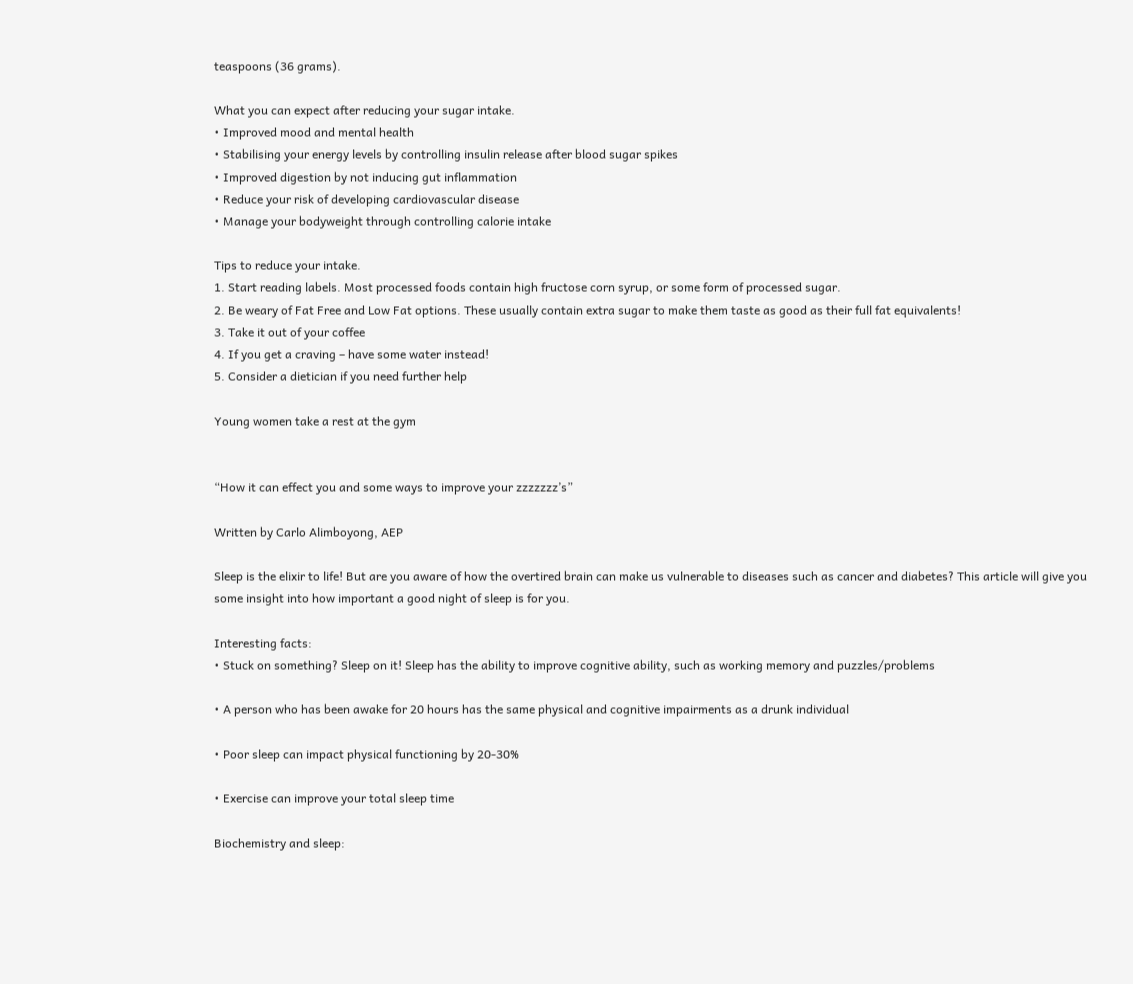teaspoons (36 grams).

What you can expect after reducing your sugar intake.
• Improved mood and mental health
• Stabilising your energy levels by controlling insulin release after blood sugar spikes
• Improved digestion by not inducing gut inflammation
• Reduce your risk of developing cardiovascular disease
• Manage your bodyweight through controlling calorie intake

Tips to reduce your intake.
1. Start reading labels. Most processed foods contain high fructose corn syrup, or some form of processed sugar.
2. Be weary of Fat Free and Low Fat options. These usually contain extra sugar to make them taste as good as their full fat equivalents!
3. Take it out of your coffee
4. If you get a craving – have some water instead!
5. Consider a dietician if you need further help

Young women take a rest at the gym


“How it can effect you and some ways to improve your zzzzzzz’s”

Written by Carlo Alimboyong, AEP

Sleep is the elixir to life! But are you aware of how the overtired brain can make us vulnerable to diseases such as cancer and diabetes? This article will give you some insight into how important a good night of sleep is for you.

Interesting facts:
• Stuck on something? Sleep on it! Sleep has the ability to improve cognitive ability, such as working memory and puzzles/problems

• A person who has been awake for 20 hours has the same physical and cognitive impairments as a drunk individual

• Poor sleep can impact physical functioning by 20-30%

• Exercise can improve your total sleep time

Biochemistry and sleep: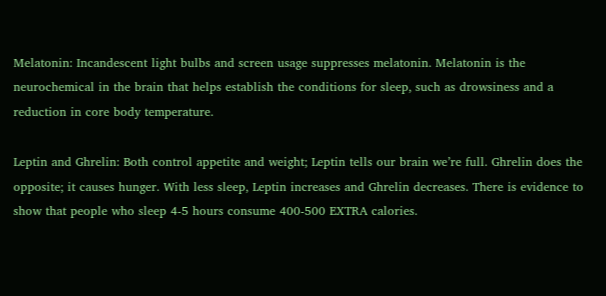Melatonin: Incandescent light bulbs and screen usage suppresses melatonin. Melatonin is the neurochemical in the brain that helps establish the conditions for sleep, such as drowsiness and a reduction in core body temperature.

Leptin and Ghrelin: Both control appetite and weight; Leptin tells our brain we’re full. Ghrelin does the opposite; it causes hunger. With less sleep, Leptin increases and Ghrelin decreases. There is evidence to show that people who sleep 4-5 hours consume 400-500 EXTRA calories.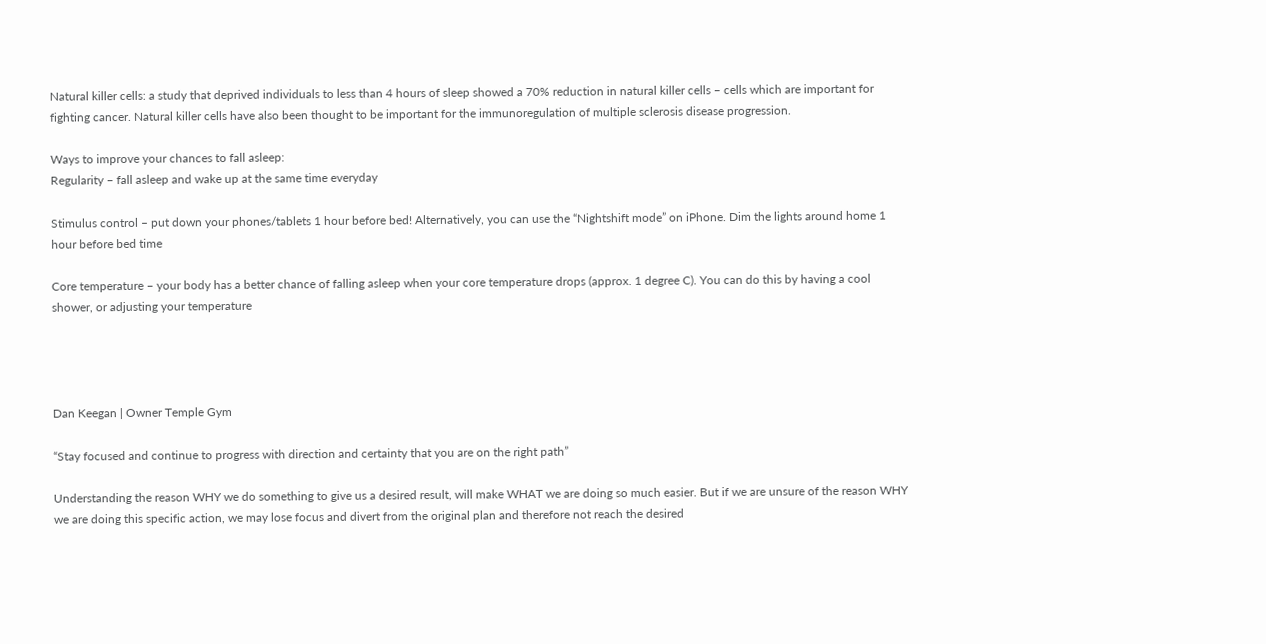Natural killer cells: a study that deprived individuals to less than 4 hours of sleep showed a 70% reduction in natural killer cells – cells which are important for fighting cancer. Natural killer cells have also been thought to be important for the immunoregulation of multiple sclerosis disease progression.

Ways to improve your chances to fall asleep:
Regularity – fall asleep and wake up at the same time everyday

Stimulus control – put down your phones/tablets 1 hour before bed! Alternatively, you can use the “Nightshift mode” on iPhone. Dim the lights around home 1 hour before bed time

Core temperature – your body has a better chance of falling asleep when your core temperature drops (approx. 1 degree C). You can do this by having a cool shower, or adjusting your temperature




Dan Keegan | Owner Temple Gym

“Stay focused and continue to progress with direction and certainty that you are on the right path”

Understanding the reason WHY we do something to give us a desired result, will make WHAT we are doing so much easier. But if we are unsure of the reason WHY we are doing this specific action, we may lose focus and divert from the original plan and therefore not reach the desired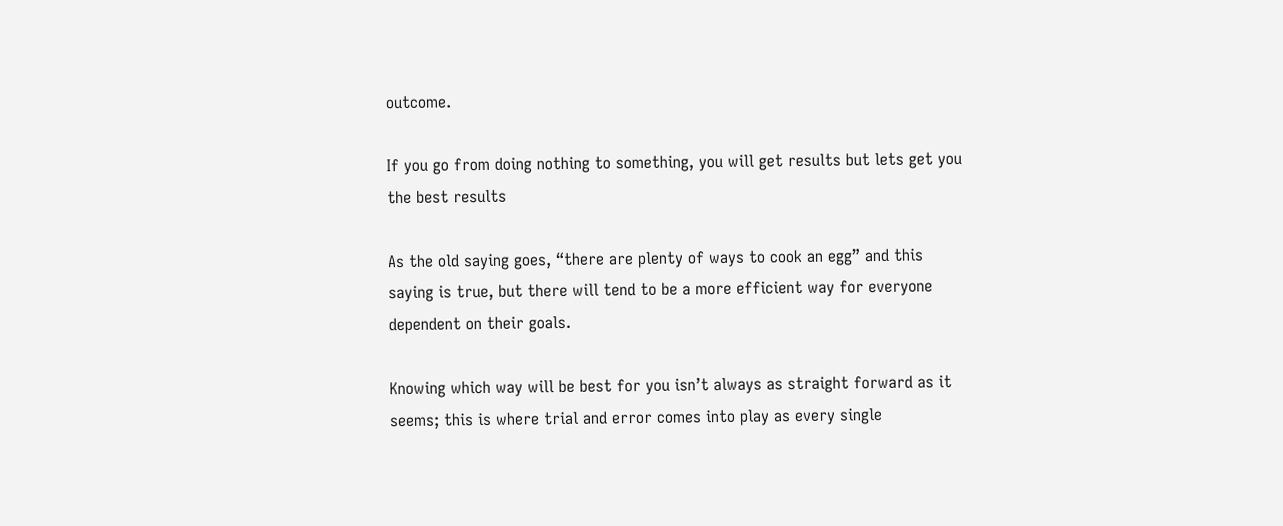outcome.

If you go from doing nothing to something, you will get results but lets get you the best results

As the old saying goes, “there are plenty of ways to cook an egg” and this saying is true, but there will tend to be a more efficient way for everyone dependent on their goals.

Knowing which way will be best for you isn’t always as straight forward as it seems; this is where trial and error comes into play as every single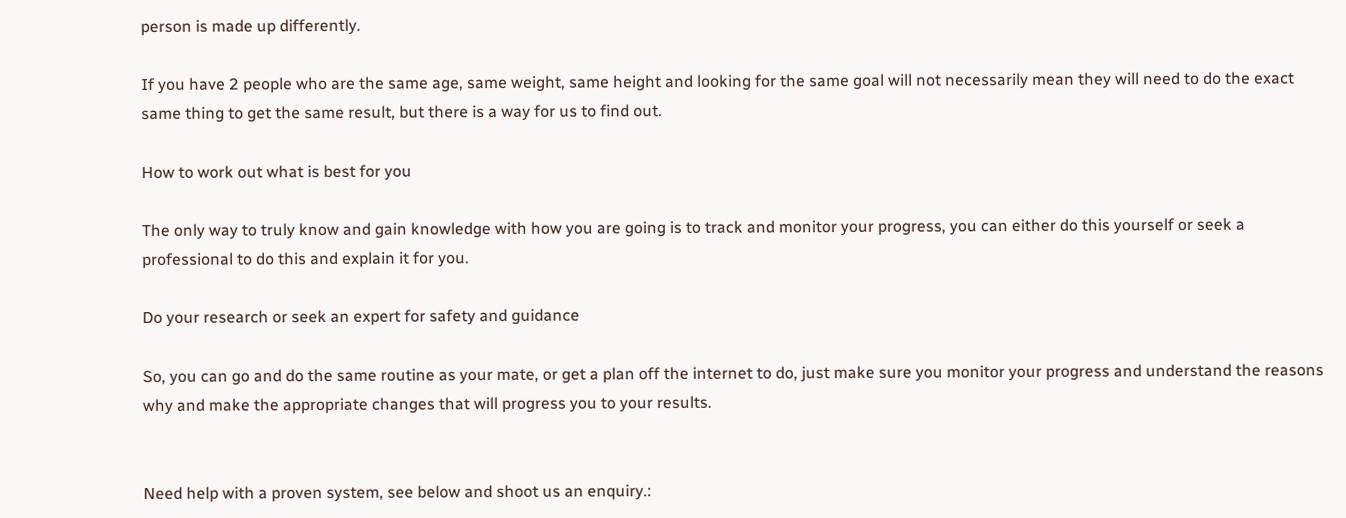person is made up differently.

If you have 2 people who are the same age, same weight, same height and looking for the same goal will not necessarily mean they will need to do the exact same thing to get the same result, but there is a way for us to find out.

How to work out what is best for you

The only way to truly know and gain knowledge with how you are going is to track and monitor your progress, you can either do this yourself or seek a professional to do this and explain it for you.

Do your research or seek an expert for safety and guidance

So, you can go and do the same routine as your mate, or get a plan off the internet to do, just make sure you monitor your progress and understand the reasons why and make the appropriate changes that will progress you to your results.


Need help with a proven system, see below and shoot us an enquiry.: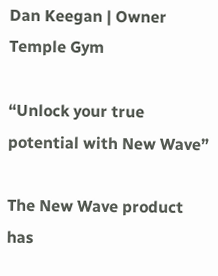Dan Keegan | Owner Temple Gym

“Unlock your true potential with New Wave”

The New Wave product has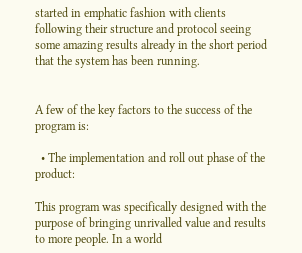started in emphatic fashion with clients following their structure and protocol seeing some amazing results already in the short period that the system has been running.


A few of the key factors to the success of the program is:

  • The implementation and roll out phase of the product:

This program was specifically designed with the purpose of bringing unrivalled value and results to more people. In a world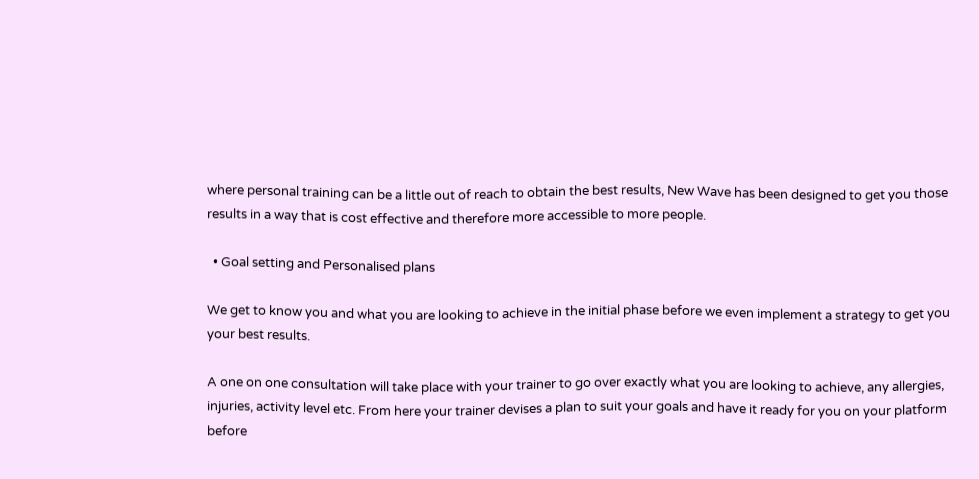where personal training can be a little out of reach to obtain the best results, New Wave has been designed to get you those results in a way that is cost effective and therefore more accessible to more people.

  • Goal setting and Personalised plans

We get to know you and what you are looking to achieve in the initial phase before we even implement a strategy to get you your best results.

A one on one consultation will take place with your trainer to go over exactly what you are looking to achieve, any allergies, injuries, activity level etc. From here your trainer devises a plan to suit your goals and have it ready for you on your platform before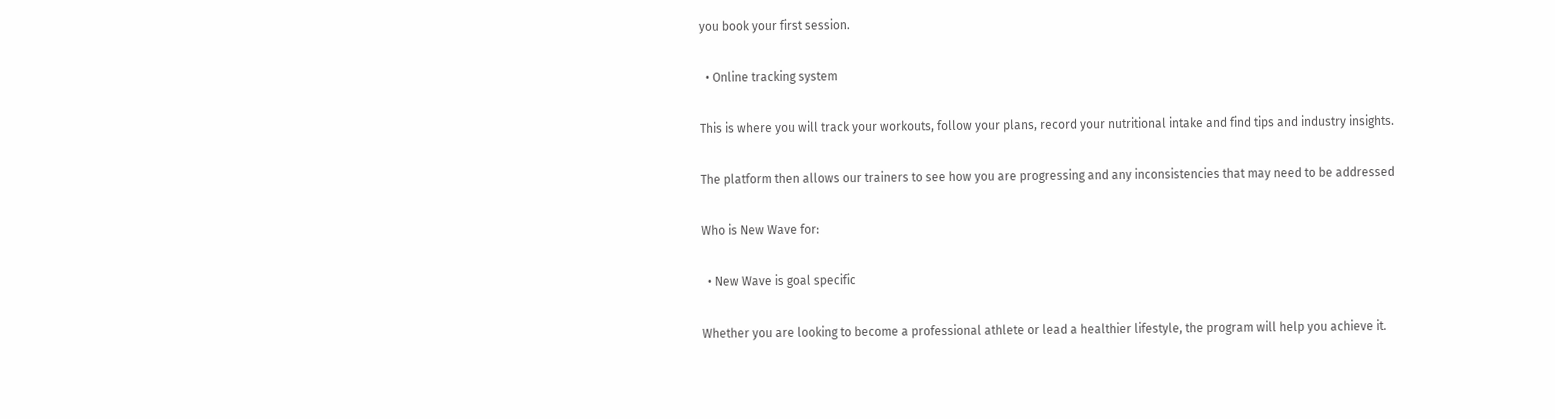you book your first session.

  • Online tracking system

This is where you will track your workouts, follow your plans, record your nutritional intake and find tips and industry insights.

The platform then allows our trainers to see how you are progressing and any inconsistencies that may need to be addressed

Who is New Wave for:

  • New Wave is goal specific

Whether you are looking to become a professional athlete or lead a healthier lifestyle, the program will help you achieve it.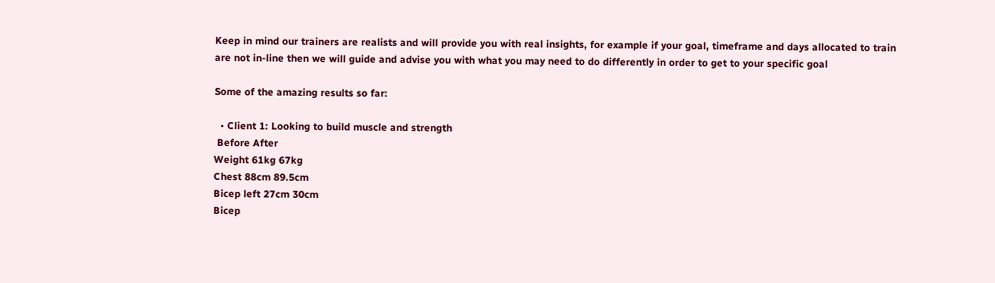Keep in mind our trainers are realists and will provide you with real insights, for example if your goal, timeframe and days allocated to train are not in-line then we will guide and advise you with what you may need to do differently in order to get to your specific goal

Some of the amazing results so far:

  • Client 1: Looking to build muscle and strength
 Before After
Weight 61kg 67kg
Chest 88cm 89.5cm
Bicep left 27cm 30cm
Bicep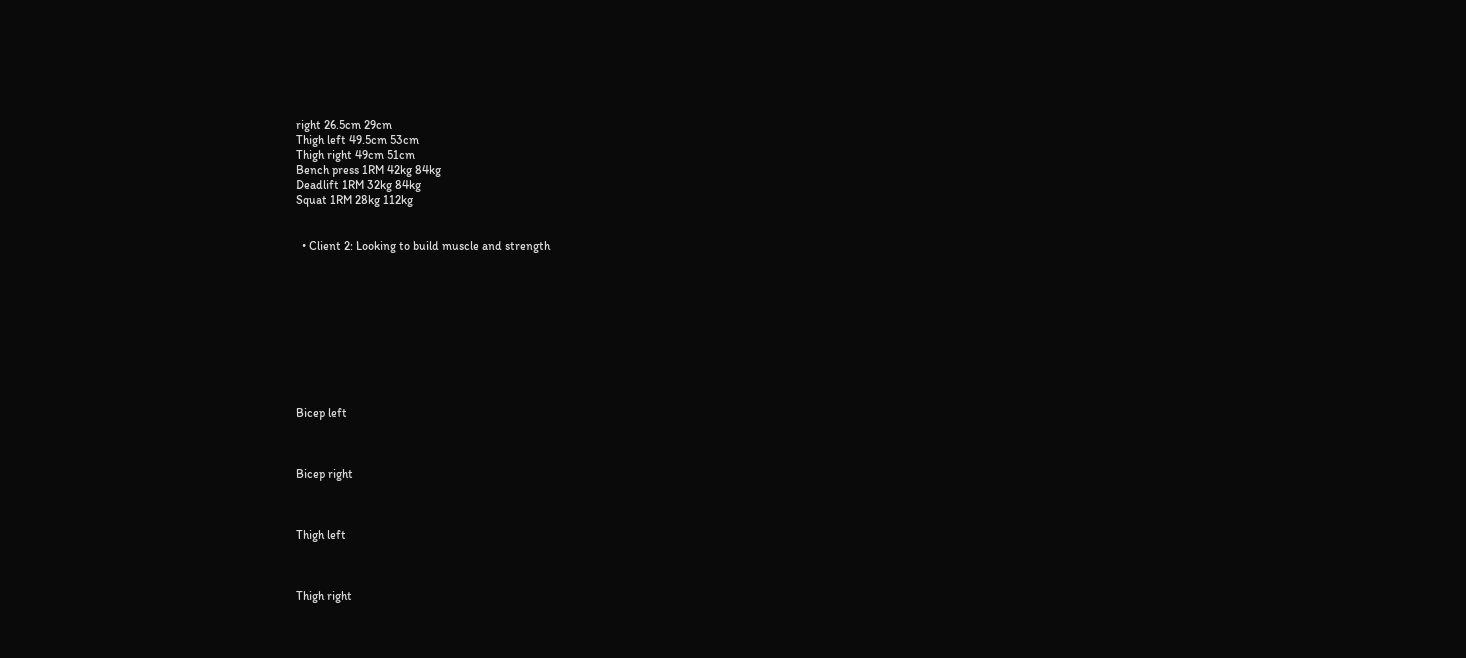right 26.5cm 29cm
Thigh left 49.5cm 53cm
Thigh right 49cm 51cm
Bench press 1RM 42kg 84kg
Deadlift 1RM 32kg 84kg
Squat 1RM 28kg 112kg


  • Client 2: Looking to build muscle and strength










Bicep left



Bicep right



Thigh left



Thigh right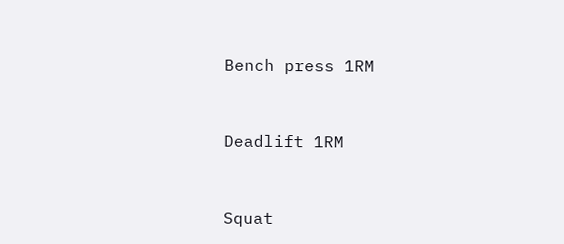Bench press 1RM



Deadlift 1RM



Squat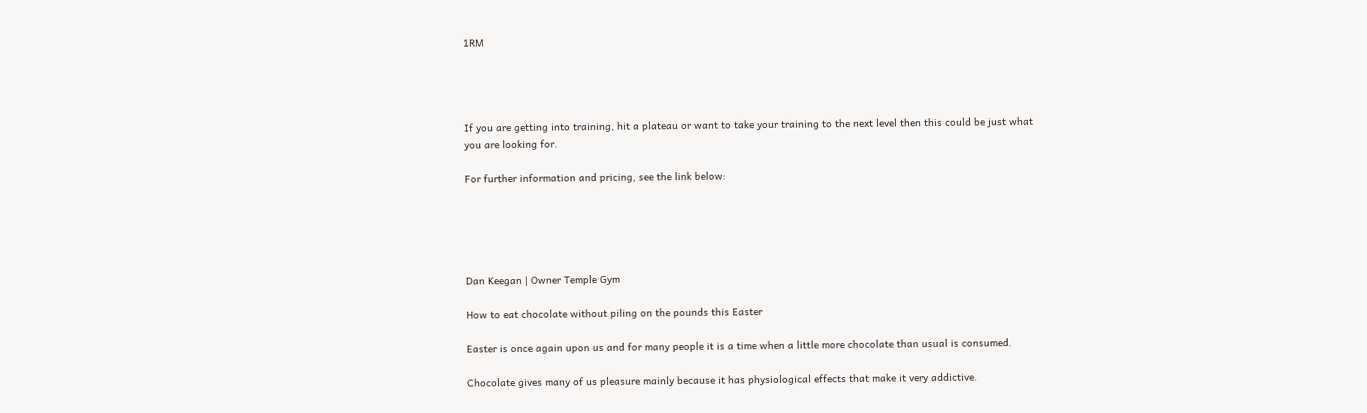1RM




If you are getting into training, hit a plateau or want to take your training to the next level then this could be just what you are looking for.

For further information and pricing, see the link below:





Dan Keegan | Owner Temple Gym

How to eat chocolate without piling on the pounds this Easter

Easter is once again upon us and for many people it is a time when a little more chocolate than usual is consumed.

Chocolate gives many of us pleasure mainly because it has physiological effects that make it very addictive.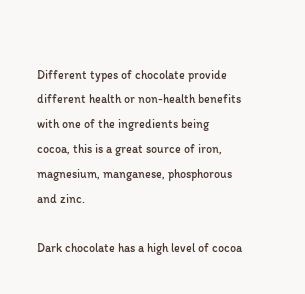Different types of chocolate provide different health or non-health benefits with one of the ingredients being cocoa, this is a great source of iron, magnesium, manganese, phosphorous and zinc.

Dark chocolate has a high level of cocoa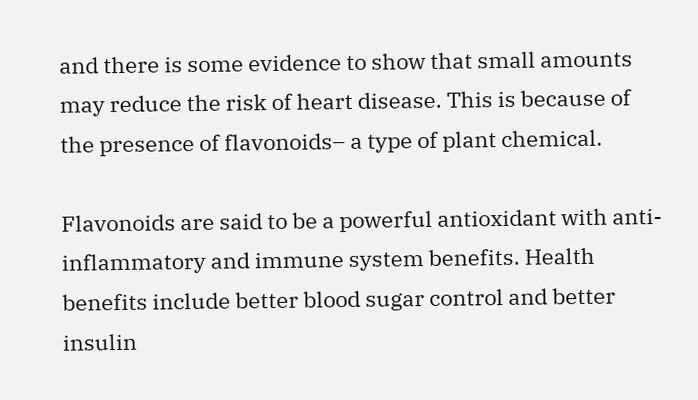and there is some evidence to show that small amounts may reduce the risk of heart disease. This is because of the presence of flavonoids– a type of plant chemical.

Flavonoids are said to be a powerful antioxidant with anti-inflammatory and immune system benefits. Health benefits include better blood sugar control and better insulin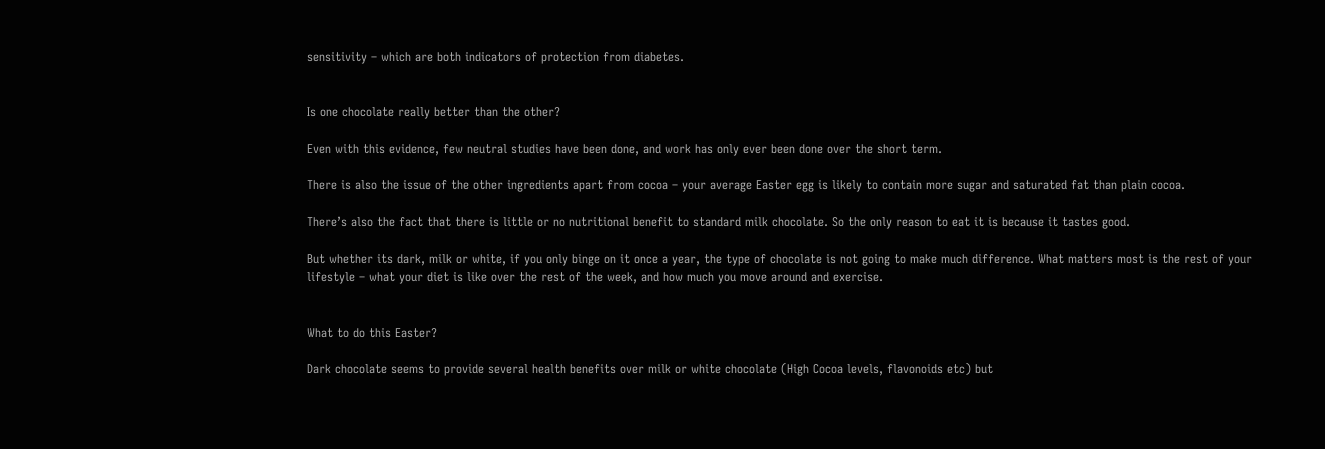sensitivity – which are both indicators of protection from diabetes.


Is one chocolate really better than the other?

Even with this evidence, few neutral studies have been done, and work has only ever been done over the short term.

There is also the issue of the other ingredients apart from cocoa – your average Easter egg is likely to contain more sugar and saturated fat than plain cocoa.

There’s also the fact that there is little or no nutritional benefit to standard milk chocolate. So the only reason to eat it is because it tastes good.

But whether its dark, milk or white, if you only binge on it once a year, the type of chocolate is not going to make much difference. What matters most is the rest of your lifestyle – what your diet is like over the rest of the week, and how much you move around and exercise.


What to do this Easter?

Dark chocolate seems to provide several health benefits over milk or white chocolate (High Cocoa levels, flavonoids etc) but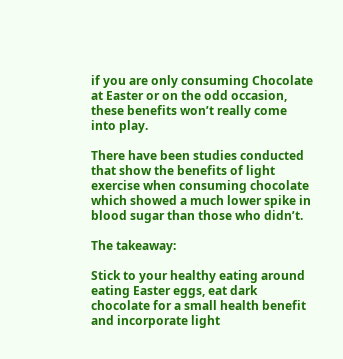if you are only consuming Chocolate at Easter or on the odd occasion, these benefits won’t really come into play.

There have been studies conducted that show the benefits of light exercise when consuming chocolate which showed a much lower spike in blood sugar than those who didn’t.

The takeaway:

Stick to your healthy eating around eating Easter eggs, eat dark chocolate for a small health benefit and incorporate light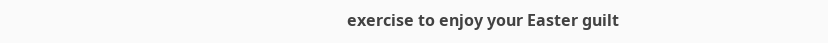exercise to enjoy your Easter guilt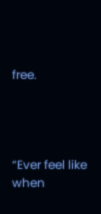free.




“Ever feel like when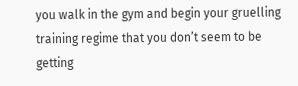you walk in the gym and begin your gruelling training regime that you don’t seem to be getting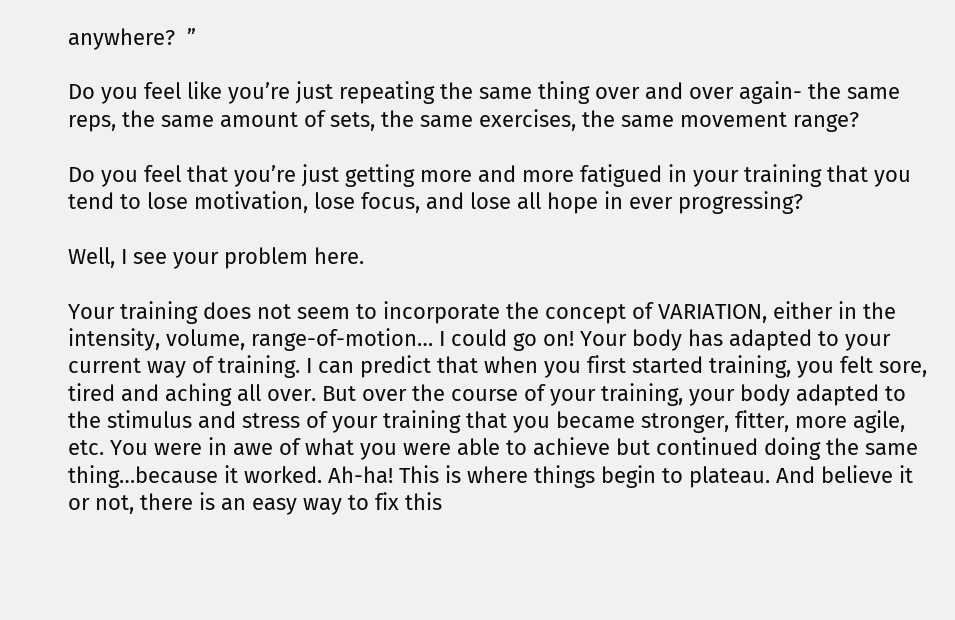anywhere?  ”

Do you feel like you’re just repeating the same thing over and over again- the same reps, the same amount of sets, the same exercises, the same movement range?

Do you feel that you’re just getting more and more fatigued in your training that you tend to lose motivation, lose focus, and lose all hope in ever progressing?

Well, I see your problem here.

Your training does not seem to incorporate the concept of VARIATION, either in the intensity, volume, range-of-motion… I could go on! Your body has adapted to your current way of training. I can predict that when you first started training, you felt sore, tired and aching all over. But over the course of your training, your body adapted to the stimulus and stress of your training that you became stronger, fitter, more agile, etc. You were in awe of what you were able to achieve but continued doing the same thing…because it worked. Ah-ha! This is where things begin to plateau. And believe it or not, there is an easy way to fix this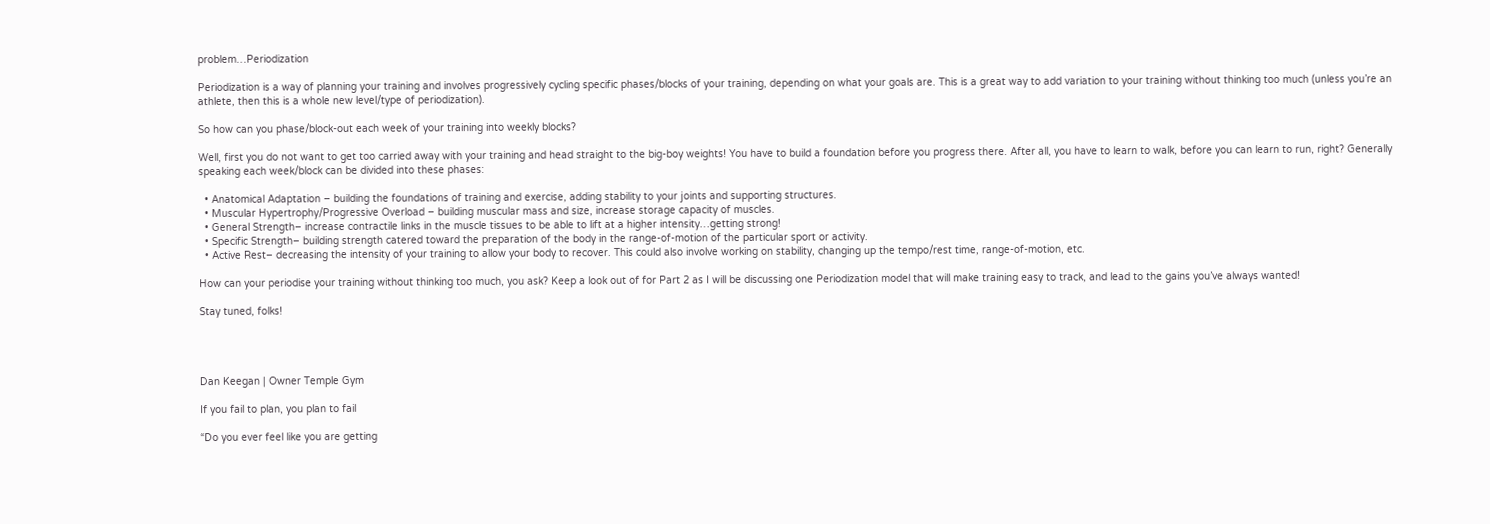problem…Periodization

Periodization is a way of planning your training and involves progressively cycling specific phases/blocks of your training, depending on what your goals are. This is a great way to add variation to your training without thinking too much (unless you’re an athlete, then this is a whole new level/type of periodization).

So how can you phase/block-out each week of your training into weekly blocks?

Well, first you do not want to get too carried away with your training and head straight to the big-boy weights! You have to build a foundation before you progress there. After all, you have to learn to walk, before you can learn to run, right? Generally speaking each week/block can be divided into these phases:

  • Anatomical Adaptation – building the foundations of training and exercise, adding stability to your joints and supporting structures.
  • Muscular Hypertrophy/Progressive Overload – building muscular mass and size, increase storage capacity of muscles.
  • General Strength– increase contractile links in the muscle tissues to be able to lift at a higher intensity…getting strong!
  • Specific Strength– building strength catered toward the preparation of the body in the range-of-motion of the particular sport or activity.
  • Active Rest– decreasing the intensity of your training to allow your body to recover. This could also involve working on stability, changing up the tempo/rest time, range-of-motion, etc.

How can your periodise your training without thinking too much, you ask? Keep a look out of for Part 2 as I will be discussing one Periodization model that will make training easy to track, and lead to the gains you’ve always wanted!

Stay tuned, folks!




Dan Keegan | Owner Temple Gym

If you fail to plan, you plan to fail

“Do you ever feel like you are getting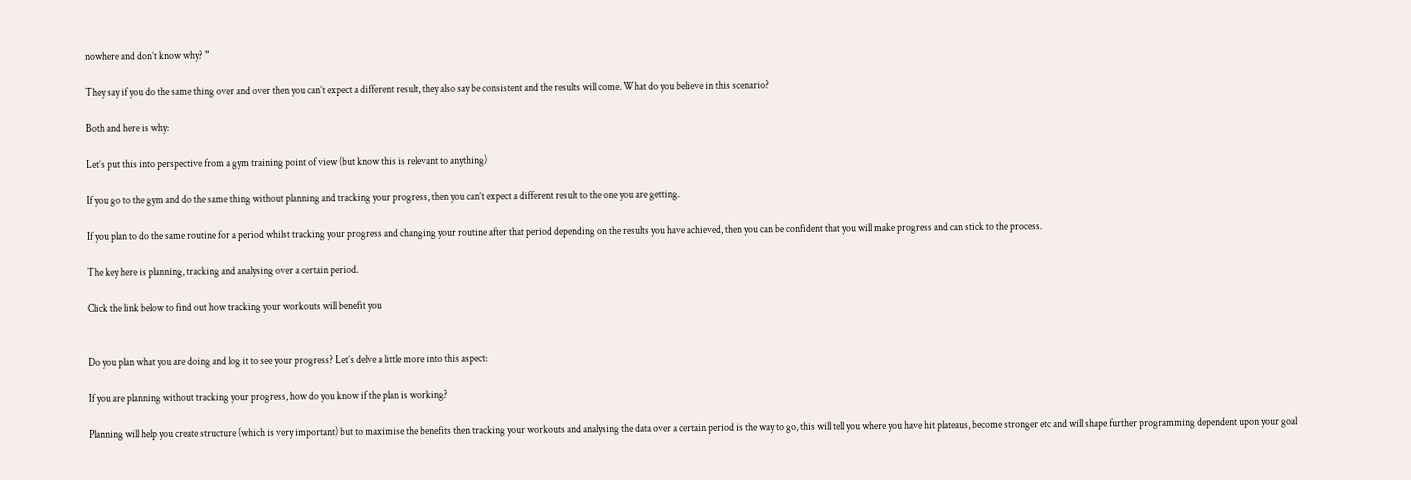nowhere and don’t know why? ”

They say if you do the same thing over and over then you can’t expect a different result, they also say be consistent and the results will come. What do you believe in this scenario?

Both and here is why:

Let’s put this into perspective from a gym training point of view (but know this is relevant to anything)

If you go to the gym and do the same thing without planning and tracking your progress, then you can’t expect a different result to the one you are getting.

If you plan to do the same routine for a period whilst tracking your progress and changing your routine after that period depending on the results you have achieved, then you can be confident that you will make progress and can stick to the process.

The key here is planning, tracking and analysing over a certain period.

Click the link below to find out how tracking your workouts will benefit you


Do you plan what you are doing and log it to see your progress? Let’s delve a little more into this aspect:

If you are planning without tracking your progress, how do you know if the plan is working?

Planning will help you create structure (which is very important) but to maximise the benefits then tracking your workouts and analysing the data over a certain period is the way to go, this will tell you where you have hit plateaus, become stronger etc and will shape further programming dependent upon your goal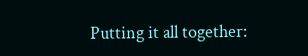Putting it all together: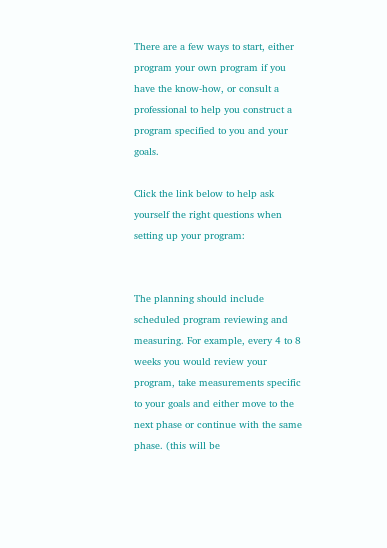There are a few ways to start, either program your own program if you have the know-how, or consult a professional to help you construct a program specified to you and your goals.

Click the link below to help ask yourself the right questions when setting up your program:


The planning should include scheduled program reviewing and measuring. For example, every 4 to 8 weeks you would review your program, take measurements specific to your goals and either move to the next phase or continue with the same phase. (this will be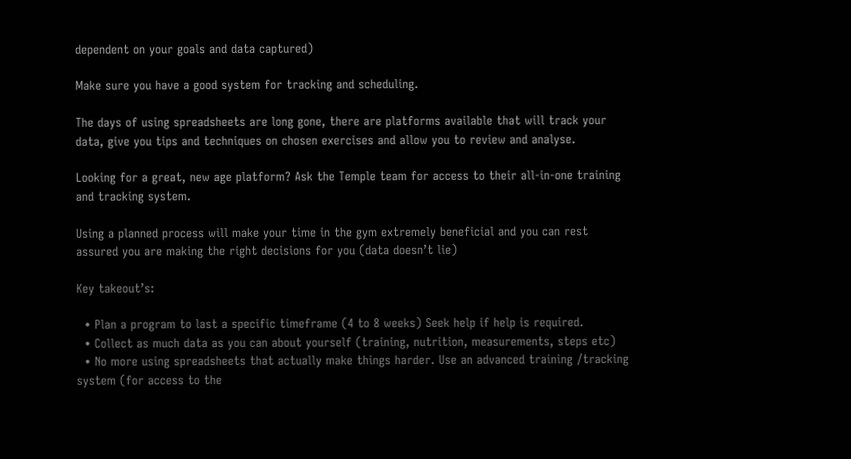dependent on your goals and data captured)

Make sure you have a good system for tracking and scheduling.

The days of using spreadsheets are long gone, there are platforms available that will track your data, give you tips and techniques on chosen exercises and allow you to review and analyse.

Looking for a great, new age platform? Ask the Temple team for access to their all-in-one training and tracking system.

Using a planned process will make your time in the gym extremely beneficial and you can rest assured you are making the right decisions for you (data doesn’t lie)

Key takeout’s:

  • Plan a program to last a specific timeframe (4 to 8 weeks) Seek help if help is required.
  • Collect as much data as you can about yourself (training, nutrition, measurements, steps etc)
  • No more using spreadsheets that actually make things harder. Use an advanced training /tracking system (for access to the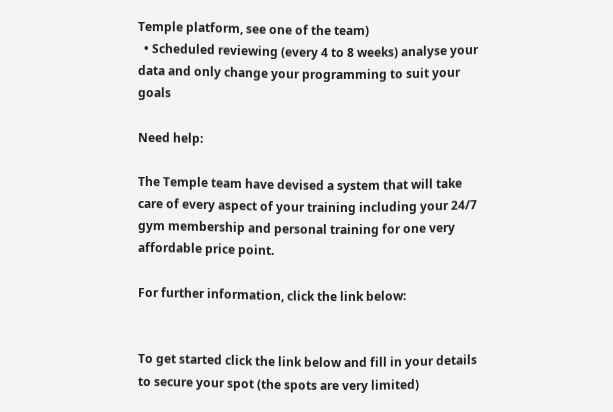Temple platform, see one of the team)
  • Scheduled reviewing (every 4 to 8 weeks) analyse your data and only change your programming to suit your goals

Need help:

The Temple team have devised a system that will take care of every aspect of your training including your 24/7 gym membership and personal training for one very affordable price point.

For further information, click the link below:


To get started click the link below and fill in your details to secure your spot (the spots are very limited)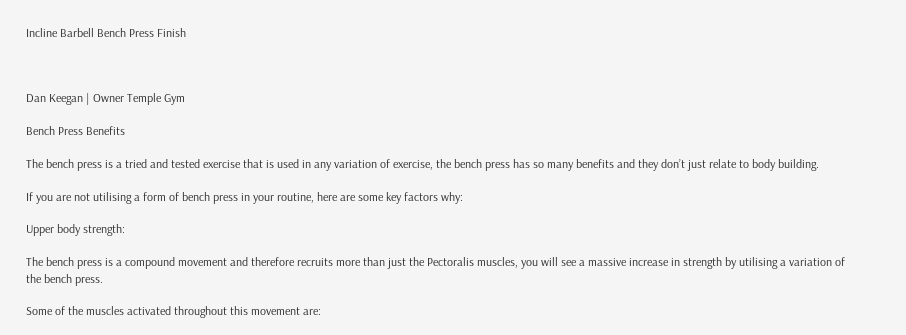Incline Barbell Bench Press Finish



Dan Keegan | Owner Temple Gym

Bench Press Benefits

The bench press is a tried and tested exercise that is used in any variation of exercise, the bench press has so many benefits and they don’t just relate to body building.

If you are not utilising a form of bench press in your routine, here are some key factors why:

Upper body strength:

The bench press is a compound movement and therefore recruits more than just the Pectoralis muscles, you will see a massive increase in strength by utilising a variation of the bench press.

Some of the muscles activated throughout this movement are: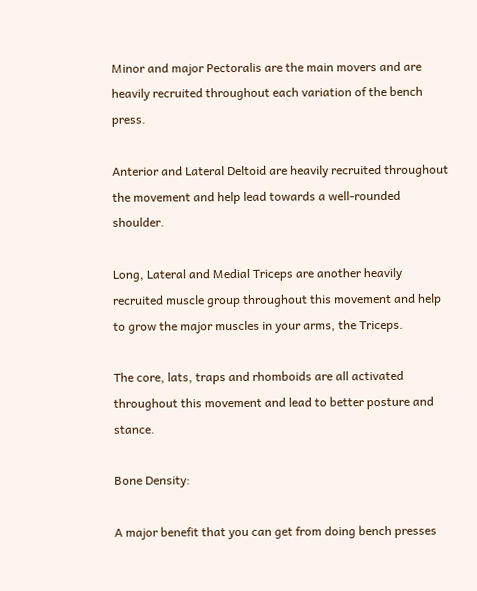Minor and major Pectoralis are the main movers and are heavily recruited throughout each variation of the bench press.

Anterior and Lateral Deltoid are heavily recruited throughout the movement and help lead towards a well-rounded shoulder.

Long, Lateral and Medial Triceps are another heavily recruited muscle group throughout this movement and help to grow the major muscles in your arms, the Triceps.

The core, lats, traps and rhomboids are all activated throughout this movement and lead to better posture and stance.

Bone Density:

A major benefit that you can get from doing bench presses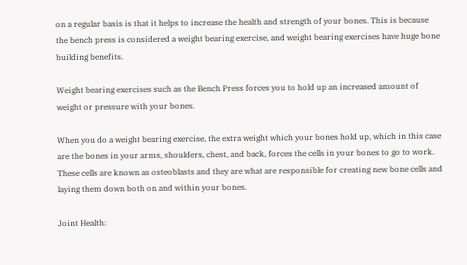on a regular basis is that it helps to increase the health and strength of your bones. This is because the bench press is considered a weight bearing exercise, and weight bearing exercises have huge bone building benefits.

Weight bearing exercises such as the Bench Press forces you to hold up an increased amount of weight or pressure with your bones.

When you do a weight bearing exercise, the extra weight which your bones hold up, which in this case are the bones in your arms, shoulders, chest, and back, forces the cells in your bones to go to work. These cells are known as osteoblasts and they are what are responsible for creating new bone cells and laying them down both on and within your bones.

Joint Health: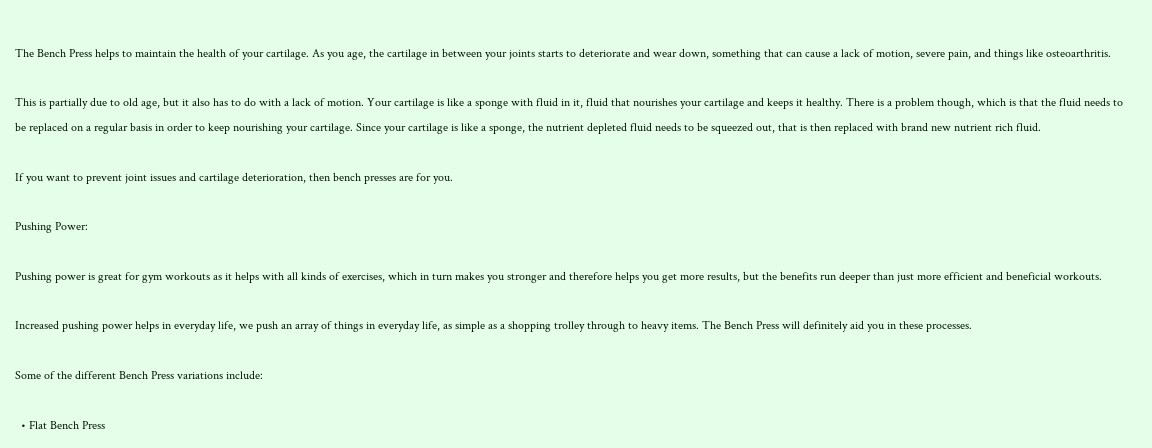The Bench Press helps to maintain the health of your cartilage. As you age, the cartilage in between your joints starts to deteriorate and wear down, something that can cause a lack of motion, severe pain, and things like osteoarthritis.

This is partially due to old age, but it also has to do with a lack of motion. Your cartilage is like a sponge with fluid in it, fluid that nourishes your cartilage and keeps it healthy. There is a problem though, which is that the fluid needs to be replaced on a regular basis in order to keep nourishing your cartilage. Since your cartilage is like a sponge, the nutrient depleted fluid needs to be squeezed out, that is then replaced with brand new nutrient rich fluid.

If you want to prevent joint issues and cartilage deterioration, then bench presses are for you.

Pushing Power:

Pushing power is great for gym workouts as it helps with all kinds of exercises, which in turn makes you stronger and therefore helps you get more results, but the benefits run deeper than just more efficient and beneficial workouts.

Increased pushing power helps in everyday life, we push an array of things in everyday life, as simple as a shopping trolley through to heavy items. The Bench Press will definitely aid you in these processes.

Some of the different Bench Press variations include:

  • Flat Bench Press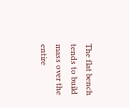The flat bench tends to build mass over the entire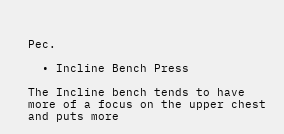Pec.

  • Incline Bench Press

The Incline bench tends to have more of a focus on the upper chest and puts more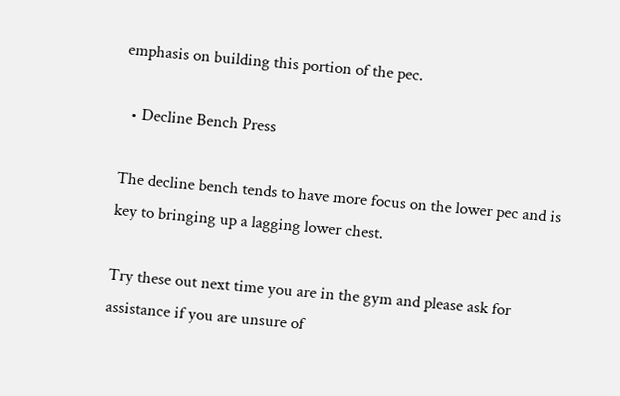emphasis on building this portion of the pec.

  • Decline Bench Press

The decline bench tends to have more focus on the lower pec and is key to bringing up a lagging lower chest.

Try these out next time you are in the gym and please ask for assistance if you are unsure of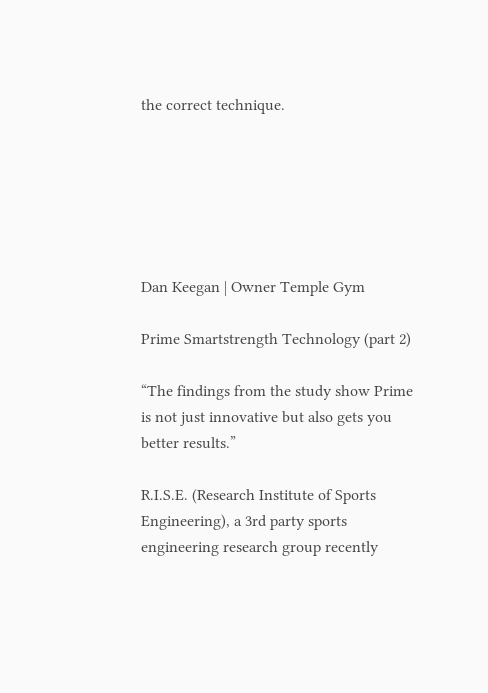the correct technique.






Dan Keegan | Owner Temple Gym

Prime Smartstrength Technology (part 2)

“The findings from the study show Prime is not just innovative but also gets you better results.”

R.I.S.E. (Research Institute of Sports Engineering), a 3rd party sports engineering research group recently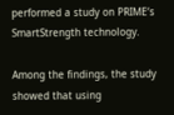performed a study on PRIME’s SmartStrength technology.

Among the findings, the study showed that using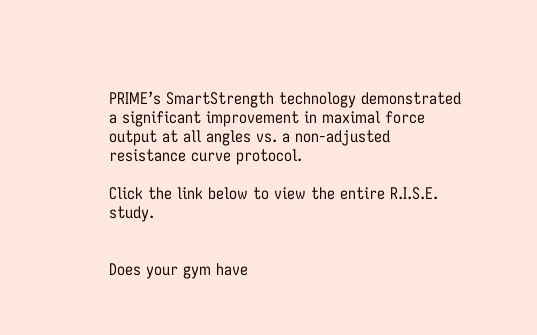PRIME’s SmartStrength technology demonstrated a significant improvement in maximal force output at all angles vs. a non-adjusted resistance curve protocol.

Click the link below to view the entire R.I.S.E. study.


Does your gym have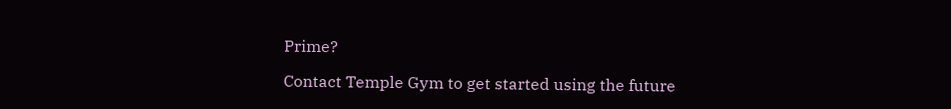Prime?

Contact Temple Gym to get started using the future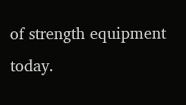of strength equipment today.